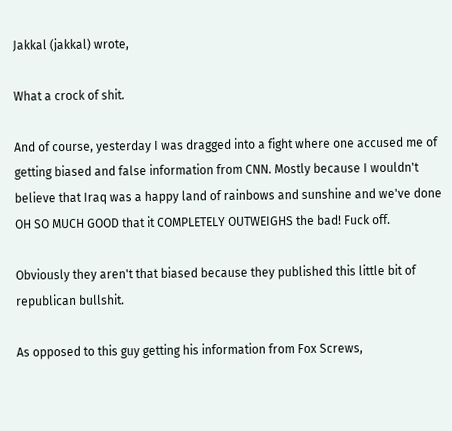Jakkal (jakkal) wrote,

What a crock of shit.

And of course, yesterday I was dragged into a fight where one accused me of getting biased and false information from CNN. Mostly because I wouldn't believe that Iraq was a happy land of rainbows and sunshine and we've done OH SO MUCH GOOD that it COMPLETELY OUTWEIGHS the bad! Fuck off.

Obviously they aren't that biased because they published this little bit of republican bullshit.

As opposed to this guy getting his information from Fox Screws,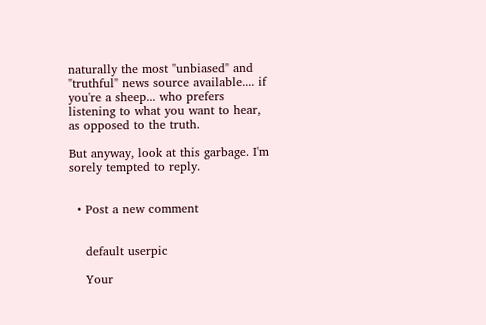naturally the most "unbiased" and "truthful" news source available.... if you're a sheep... who prefers listening to what you want to hear, as opposed to the truth.

But anyway, look at this garbage. I'm sorely tempted to reply.


  • Post a new comment


    default userpic

    Your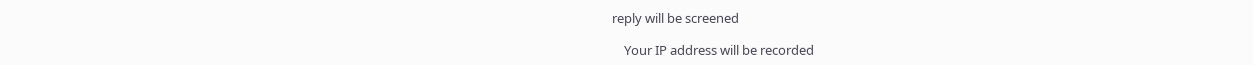reply will be screened

    Your IP address will be recorded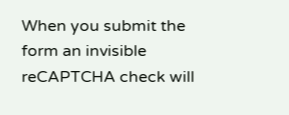When you submit the form an invisible reCAPTCHA check will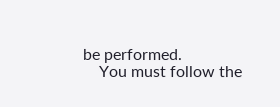be performed.
    You must follow the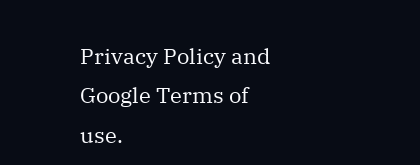Privacy Policy and Google Terms of use.